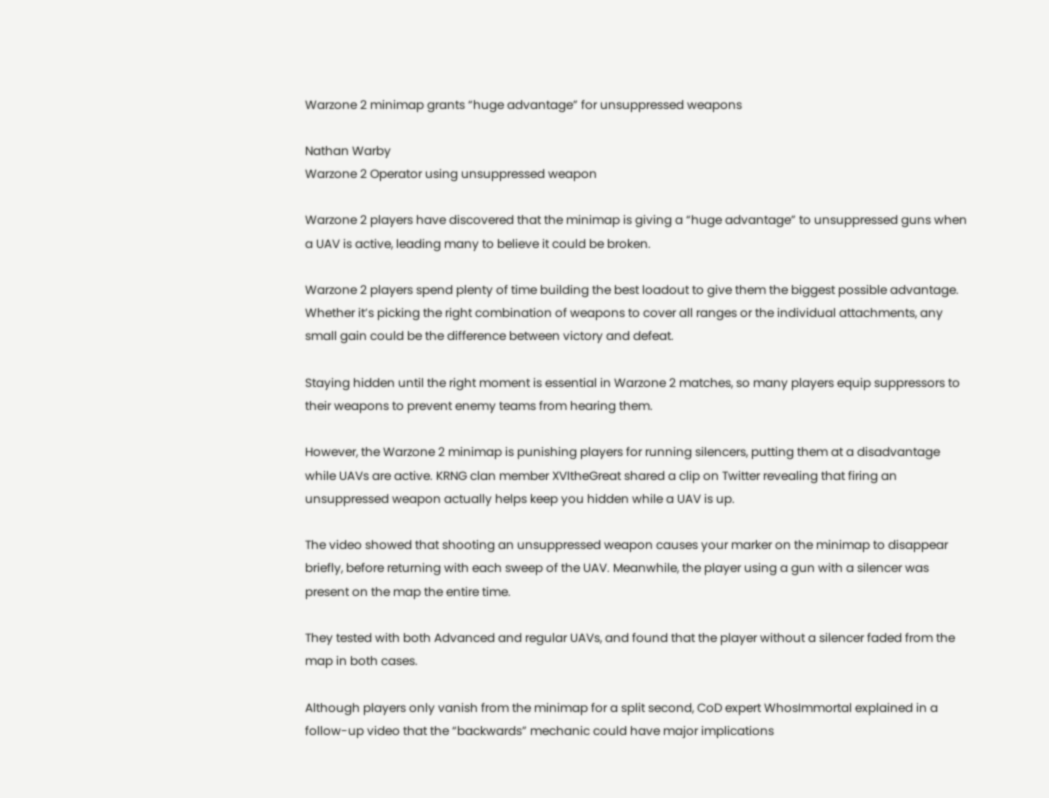Warzone 2 minimap grants “huge advantage” for unsuppressed weapons

Nathan Warby
Warzone 2 Operator using unsuppressed weapon

Warzone 2 players have discovered that the minimap is giving a “huge advantage” to unsuppressed guns when a UAV is active, leading many to believe it could be broken.

Warzone 2 players spend plenty of time building the best loadout to give them the biggest possible advantage. Whether it’s picking the right combination of weapons to cover all ranges or the individual attachments, any small gain could be the difference between victory and defeat.

Staying hidden until the right moment is essential in Warzone 2 matches, so many players equip suppressors to their weapons to prevent enemy teams from hearing them.

However, the Warzone 2 minimap is punishing players for running silencers, putting them at a disadvantage while UAVs are active. KRNG clan member XVItheGreat shared a clip on Twitter revealing that firing an unsuppressed weapon actually helps keep you hidden while a UAV is up.

The video showed that shooting an unsuppressed weapon causes your marker on the minimap to disappear briefly, before returning with each sweep of the UAV. Meanwhile, the player using a gun with a silencer was present on the map the entire time.

They tested with both Advanced and regular UAVs, and found that the player without a silencer faded from the map in both cases.

Although players only vanish from the minimap for a split second, CoD expert WhosImmortal explained in a follow-up video that the “backwards” mechanic could have major implications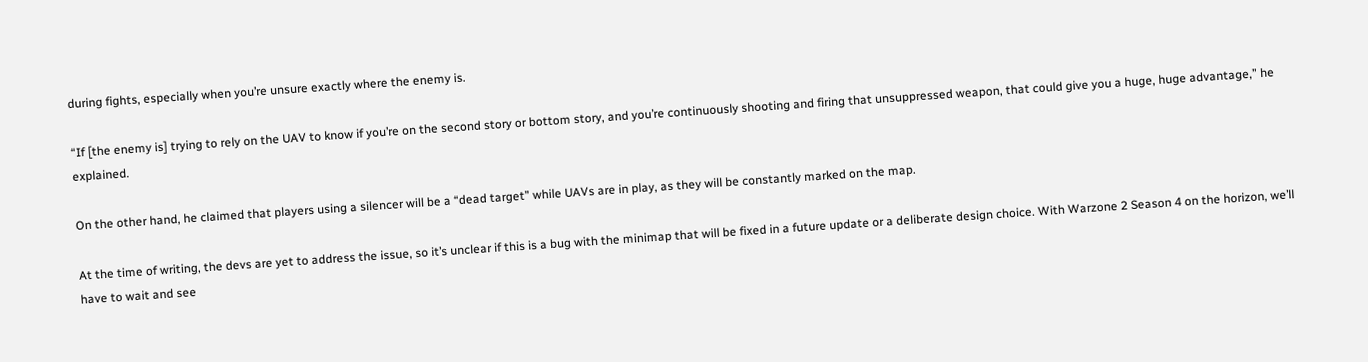during fights, especially when you’re unsure exactly where the enemy is.

“If [the enemy is] trying to rely on the UAV to know if you’re on the second story or bottom story, and you’re continuously shooting and firing that unsuppressed weapon, that could give you a huge, huge advantage,” he explained.

On the other hand, he claimed that players using a silencer will be a “dead target” while UAVs are in play, as they will be constantly marked on the map.

At the time of writing, the devs are yet to address the issue, so it’s unclear if this is a bug with the minimap that will be fixed in a future update or a deliberate design choice. With Warzone 2 Season 4 on the horizon, we’ll have to wait and see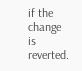if the change is reverted.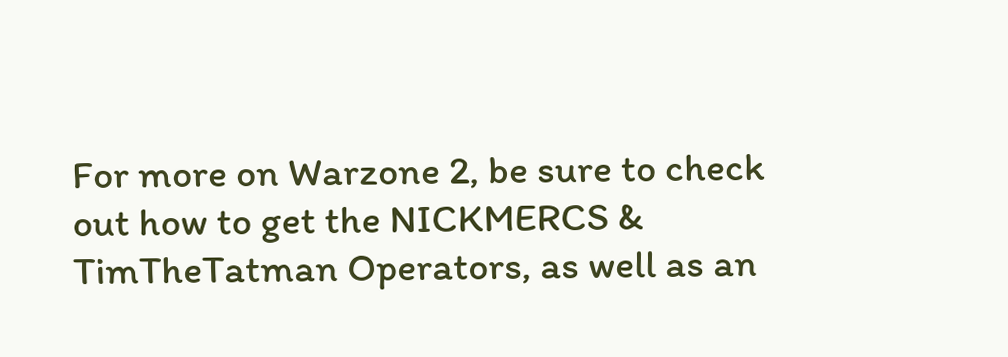For more on Warzone 2, be sure to check out how to get the NICKMERCS & TimTheTatman Operators, as well as an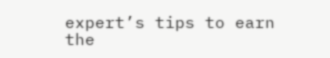expert’s tips to earn the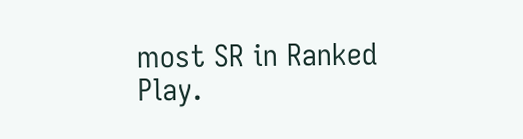most SR in Ranked Play.